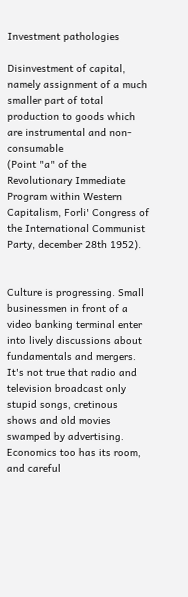Investment pathologies

Disinvestment of capital, namely assignment of a much smaller part of total production to goods which are instrumental and non-consumable
(Point "a" of the Revolutionary Immediate Program within Western Capitalism, Forli' Congress of the International Communist Party, december 28th 1952).


Culture is progressing. Small businessmen in front of a video banking terminal enter into lively discussions about fundamentals and mergers. It's not true that radio and television broadcast only stupid songs, cretinous shows and old movies swamped by advertising. Economics too has its room, and careful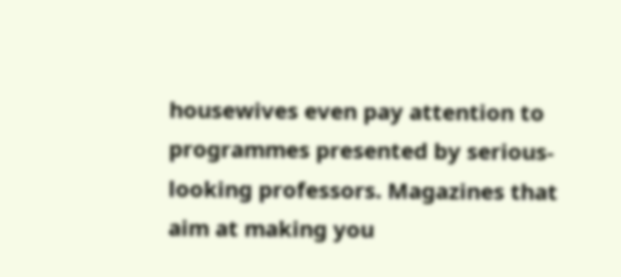housewives even pay attention to programmes presented by serious-looking professors. Magazines that aim at making you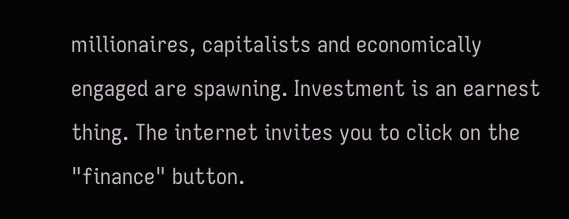millionaires, capitalists and economically engaged are spawning. Investment is an earnest thing. The internet invites you to click on the "finance" button.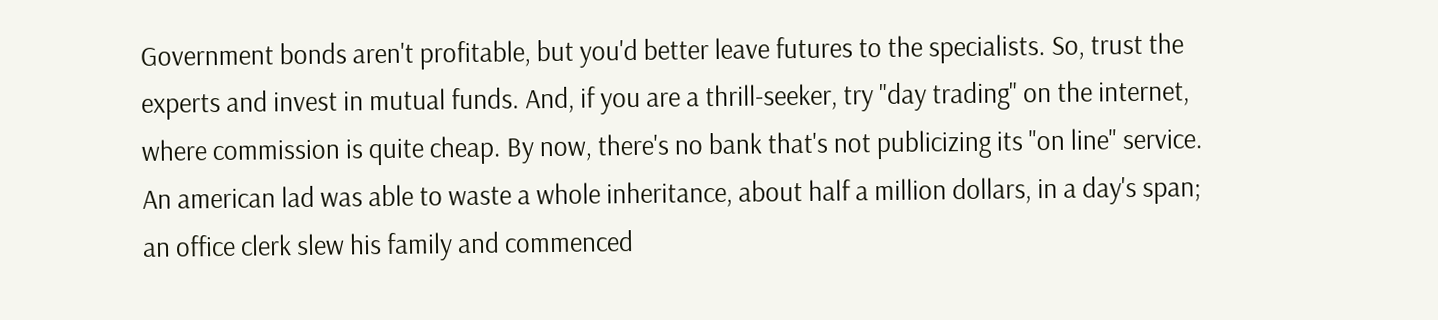Government bonds aren't profitable, but you'd better leave futures to the specialists. So, trust the experts and invest in mutual funds. And, if you are a thrill-seeker, try "day trading" on the internet, where commission is quite cheap. By now, there's no bank that's not publicizing its "on line" service. An american lad was able to waste a whole inheritance, about half a million dollars, in a day's span; an office clerk slew his family and commenced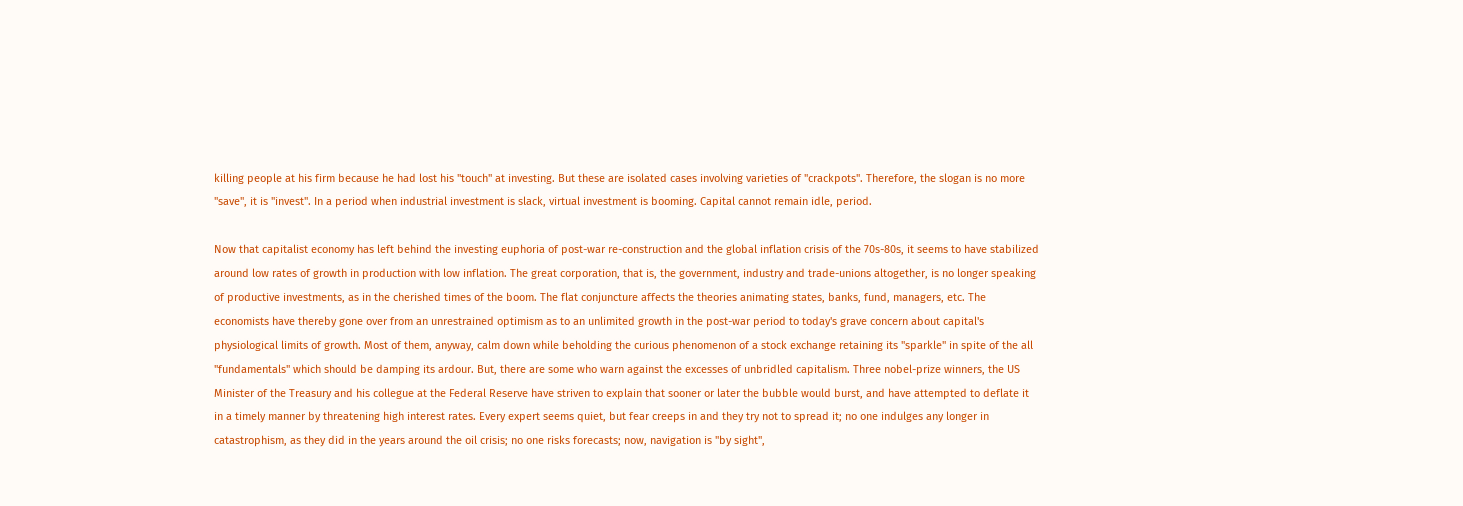killing people at his firm because he had lost his "touch" at investing. But these are isolated cases involving varieties of "crackpots". Therefore, the slogan is no more "save", it is "invest". In a period when industrial investment is slack, virtual investment is booming. Capital cannot remain idle, period.

Now that capitalist economy has left behind the investing euphoria of post-war re-construction and the global inflation crisis of the 70s-80s, it seems to have stabilized around low rates of growth in production with low inflation. The great corporation, that is, the government, industry and trade-unions altogether, is no longer speaking of productive investments, as in the cherished times of the boom. The flat conjuncture affects the theories animating states, banks, fund, managers, etc. The economists have thereby gone over from an unrestrained optimism as to an unlimited growth in the post-war period to today's grave concern about capital's physiological limits of growth. Most of them, anyway, calm down while beholding the curious phenomenon of a stock exchange retaining its "sparkle" in spite of the all "fundamentals" which should be damping its ardour. But, there are some who warn against the excesses of unbridled capitalism. Three nobel-prize winners, the US Minister of the Treasury and his collegue at the Federal Reserve have striven to explain that sooner or later the bubble would burst, and have attempted to deflate it in a timely manner by threatening high interest rates. Every expert seems quiet, but fear creeps in and they try not to spread it; no one indulges any longer in catastrophism, as they did in the years around the oil crisis; no one risks forecasts; now, navigation is "by sight",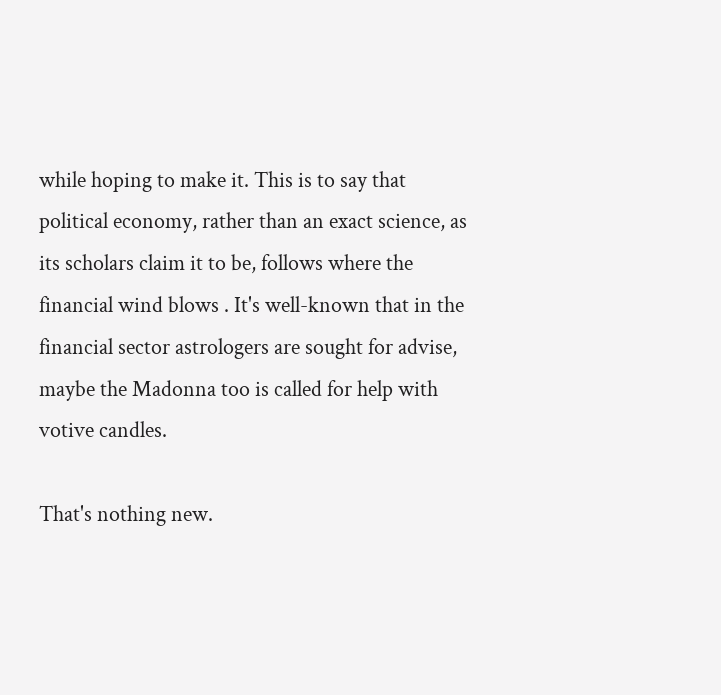while hoping to make it. This is to say that political economy, rather than an exact science, as its scholars claim it to be, follows where the financial wind blows . It's well-known that in the financial sector astrologers are sought for advise, maybe the Madonna too is called for help with votive candles.

That's nothing new.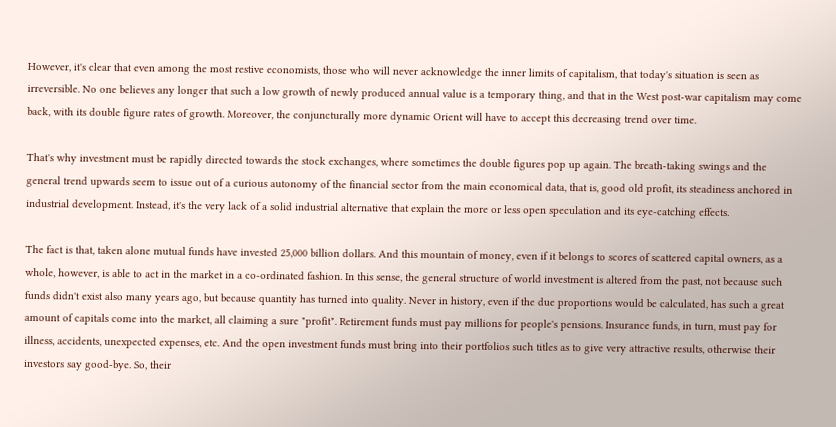However, it's clear that even among the most restive economists, those who will never acknowledge the inner limits of capitalism, that today's situation is seen as irreversible. No one believes any longer that such a low growth of newly produced annual value is a temporary thing, and that in the West post-war capitalism may come back, with its double figure rates of growth. Moreover, the conjuncturally more dynamic Orient will have to accept this decreasing trend over time.

That's why investment must be rapidly directed towards the stock exchanges, where sometimes the double figures pop up again. The breath-taking swings and the general trend upwards seem to issue out of a curious autonomy of the financial sector from the main economical data, that is, good old profit, its steadiness anchored in industrial development. Instead, it's the very lack of a solid industrial alternative that explain the more or less open speculation and its eye-catching effects.

The fact is that, taken alone mutual funds have invested 25,000 billion dollars. And this mountain of money, even if it belongs to scores of scattered capital owners, as a whole, however, is able to act in the market in a co-ordinated fashion. In this sense, the general structure of world investment is altered from the past, not because such funds didn't exist also many years ago, but because quantity has turned into quality. Never in history, even if the due proportions would be calculated, has such a great amount of capitals come into the market, all claiming a sure "profit". Retirement funds must pay millions for people's pensions. Insurance funds, in turn, must pay for illness, accidents, unexpected expenses, etc. And the open investment funds must bring into their portfolios such titles as to give very attractive results, otherwise their investors say good-bye. So, their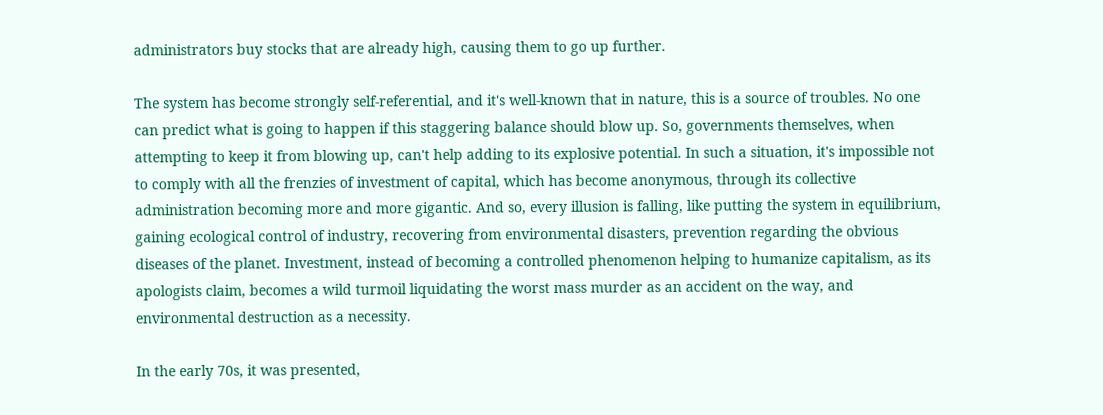administrators buy stocks that are already high, causing them to go up further.

The system has become strongly self-referential, and it's well-known that in nature, this is a source of troubles. No one can predict what is going to happen if this staggering balance should blow up. So, governments themselves, when attempting to keep it from blowing up, can't help adding to its explosive potential. In such a situation, it's impossible not to comply with all the frenzies of investment of capital, which has become anonymous, through its collective administration becoming more and more gigantic. And so, every illusion is falling, like putting the system in equilibrium, gaining ecological control of industry, recovering from environmental disasters, prevention regarding the obvious diseases of the planet. Investment, instead of becoming a controlled phenomenon helping to humanize capitalism, as its apologists claim, becomes a wild turmoil liquidating the worst mass murder as an accident on the way, and environmental destruction as a necessity.

In the early 70s, it was presented,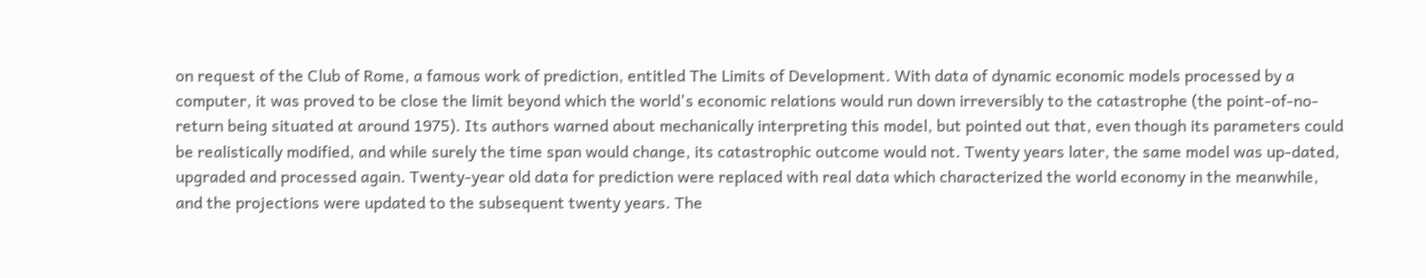on request of the Club of Rome, a famous work of prediction, entitled The Limits of Development. With data of dynamic economic models processed by a computer, it was proved to be close the limit beyond which the world's economic relations would run down irreversibly to the catastrophe (the point-of-no-return being situated at around 1975). Its authors warned about mechanically interpreting this model, but pointed out that, even though its parameters could be realistically modified, and while surely the time span would change, its catastrophic outcome would not. Twenty years later, the same model was up-dated, upgraded and processed again. Twenty-year old data for prediction were replaced with real data which characterized the world economy in the meanwhile, and the projections were updated to the subsequent twenty years. The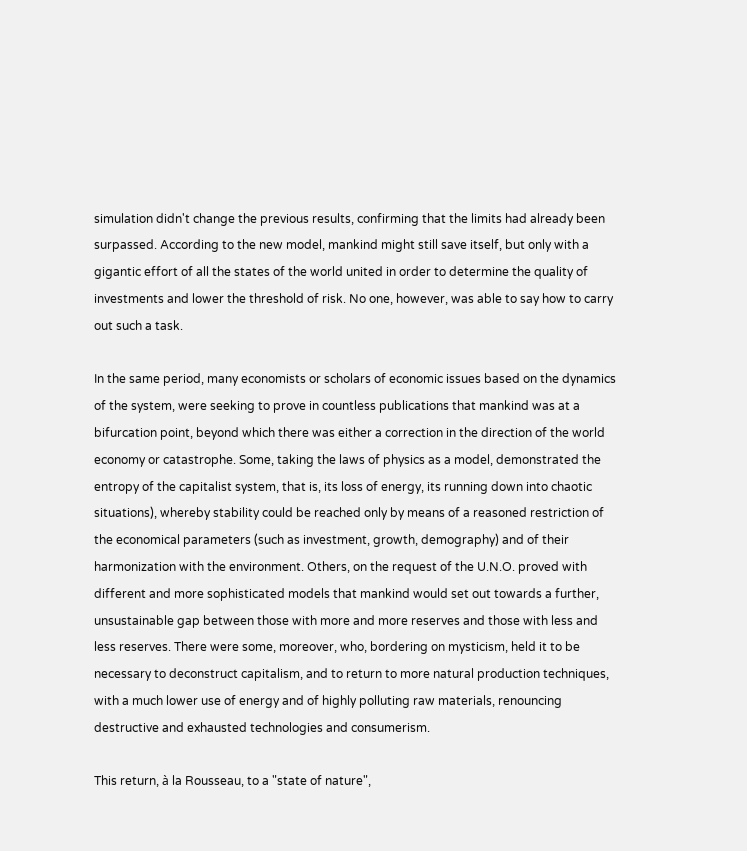simulation didn't change the previous results, confirming that the limits had already been surpassed. According to the new model, mankind might still save itself, but only with a gigantic effort of all the states of the world united in order to determine the quality of investments and lower the threshold of risk. No one, however, was able to say how to carry out such a task.

In the same period, many economists or scholars of economic issues based on the dynamics of the system, were seeking to prove in countless publications that mankind was at a bifurcation point, beyond which there was either a correction in the direction of the world economy or catastrophe. Some, taking the laws of physics as a model, demonstrated the entropy of the capitalist system, that is, its loss of energy, its running down into chaotic situations), whereby stability could be reached only by means of a reasoned restriction of the economical parameters (such as investment, growth, demography) and of their harmonization with the environment. Others, on the request of the U.N.O. proved with different and more sophisticated models that mankind would set out towards a further, unsustainable gap between those with more and more reserves and those with less and less reserves. There were some, moreover, who, bordering on mysticism, held it to be necessary to deconstruct capitalism, and to return to more natural production techniques, with a much lower use of energy and of highly polluting raw materials, renouncing destructive and exhausted technologies and consumerism.

This return, à la Rousseau, to a "state of nature",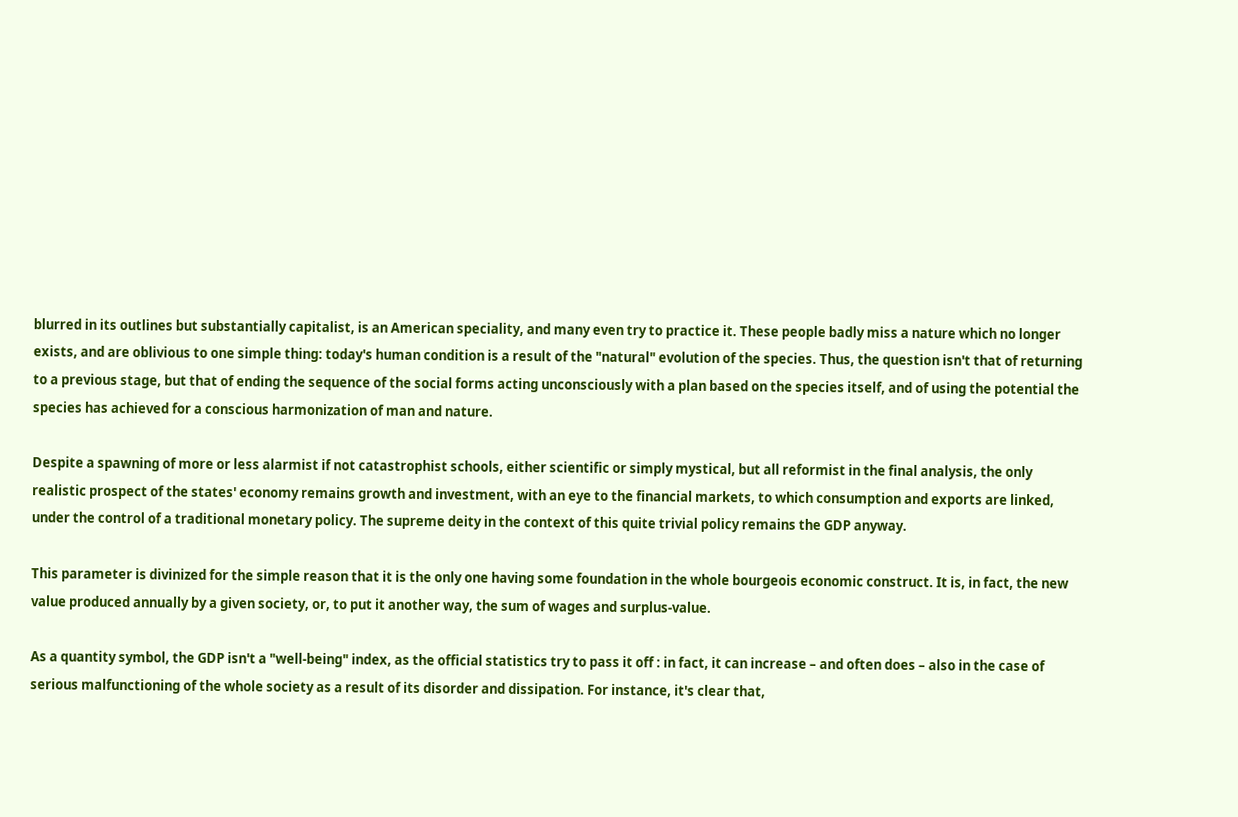blurred in its outlines but substantially capitalist, is an American speciality, and many even try to practice it. These people badly miss a nature which no longer exists, and are oblivious to one simple thing: today's human condition is a result of the "natural" evolution of the species. Thus, the question isn't that of returning to a previous stage, but that of ending the sequence of the social forms acting unconsciously with a plan based on the species itself, and of using the potential the species has achieved for a conscious harmonization of man and nature.

Despite a spawning of more or less alarmist if not catastrophist schools, either scientific or simply mystical, but all reformist in the final analysis, the only realistic prospect of the states' economy remains growth and investment, with an eye to the financial markets, to which consumption and exports are linked, under the control of a traditional monetary policy. The supreme deity in the context of this quite trivial policy remains the GDP anyway.

This parameter is divinized for the simple reason that it is the only one having some foundation in the whole bourgeois economic construct. It is, in fact, the new value produced annually by a given society, or, to put it another way, the sum of wages and surplus-value.

As a quantity symbol, the GDP isn't a "well-being" index, as the official statistics try to pass it off : in fact, it can increase – and often does – also in the case of serious malfunctioning of the whole society as a result of its disorder and dissipation. For instance, it's clear that,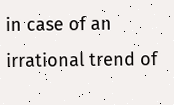in case of an irrational trend of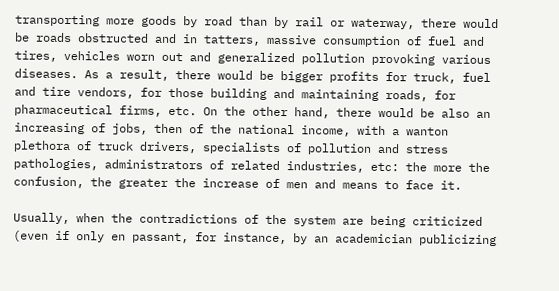transporting more goods by road than by rail or waterway, there would be roads obstructed and in tatters, massive consumption of fuel and tires, vehicles worn out and generalized pollution provoking various diseases. As a result, there would be bigger profits for truck, fuel and tire vendors, for those building and maintaining roads, for pharmaceutical firms, etc. On the other hand, there would be also an increasing of jobs, then of the national income, with a wanton plethora of truck drivers, specialists of pollution and stress pathologies, administrators of related industries, etc: the more the confusion, the greater the increase of men and means to face it.

Usually, when the contradictions of the system are being criticized (even if only en passant, for instance, by an academician publicizing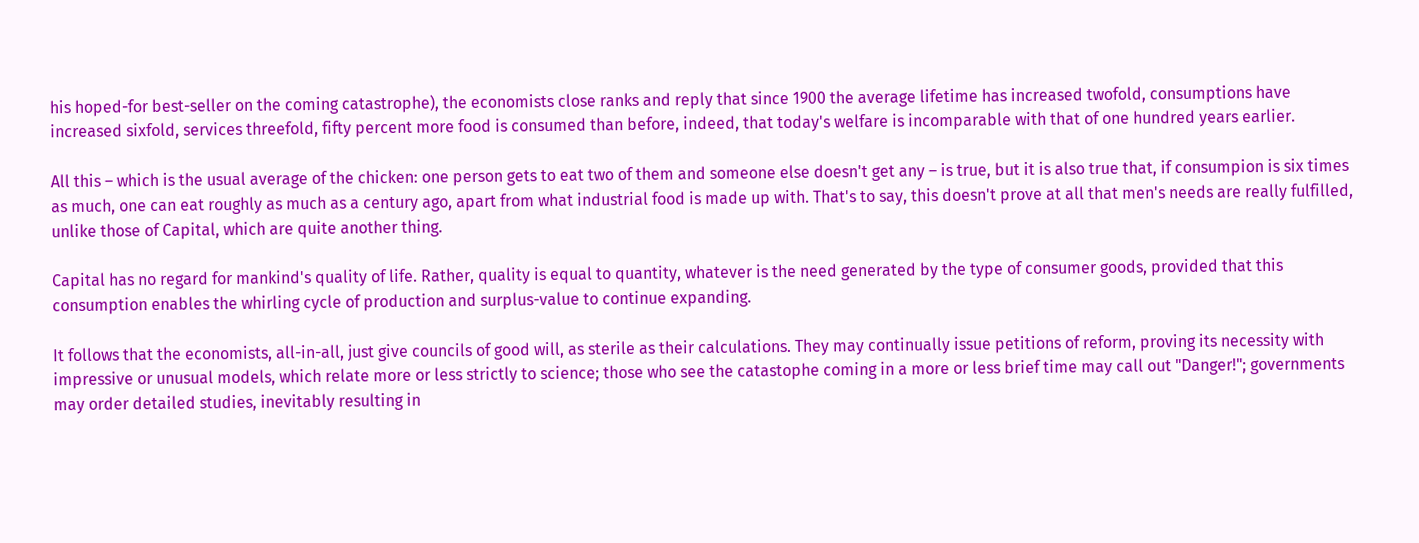his hoped-for best-seller on the coming catastrophe), the economists close ranks and reply that since 1900 the average lifetime has increased twofold, consumptions have increased sixfold, services threefold, fifty percent more food is consumed than before, indeed, that today's welfare is incomparable with that of one hundred years earlier.

All this – which is the usual average of the chicken: one person gets to eat two of them and someone else doesn't get any – is true, but it is also true that, if consumpion is six times as much, one can eat roughly as much as a century ago, apart from what industrial food is made up with. That's to say, this doesn't prove at all that men's needs are really fulfilled, unlike those of Capital, which are quite another thing.

Capital has no regard for mankind's quality of life. Rather, quality is equal to quantity, whatever is the need generated by the type of consumer goods, provided that this consumption enables the whirling cycle of production and surplus-value to continue expanding.

It follows that the economists, all-in-all, just give councils of good will, as sterile as their calculations. They may continually issue petitions of reform, proving its necessity with impressive or unusual models, which relate more or less strictly to science; those who see the catastophe coming in a more or less brief time may call out "Danger!"; governments may order detailed studies, inevitably resulting in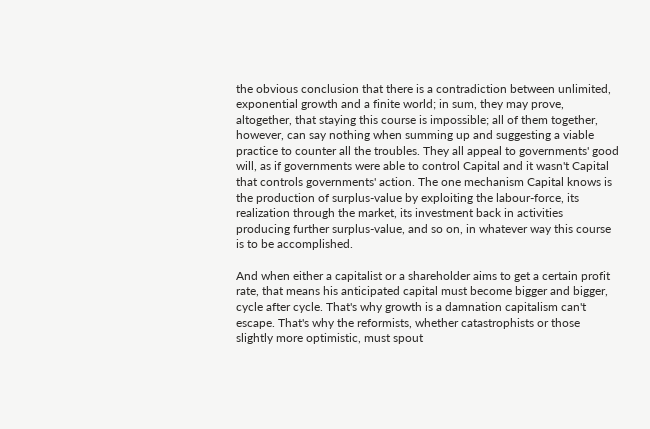the obvious conclusion that there is a contradiction between unlimited, exponential growth and a finite world; in sum, they may prove, altogether, that staying this course is impossible; all of them together, however, can say nothing when summing up and suggesting a viable practice to counter all the troubles. They all appeal to governments' good will, as if governments were able to control Capital and it wasn't Capital that controls governments' action. The one mechanism Capital knows is the production of surplus-value by exploiting the labour-force, its realization through the market, its investment back in activities producing further surplus-value, and so on, in whatever way this course is to be accomplished.

And when either a capitalist or a shareholder aims to get a certain profit rate, that means his anticipated capital must become bigger and bigger, cycle after cycle. That's why growth is a damnation capitalism can't escape. That's why the reformists, whether catastrophists or those slightly more optimistic, must spout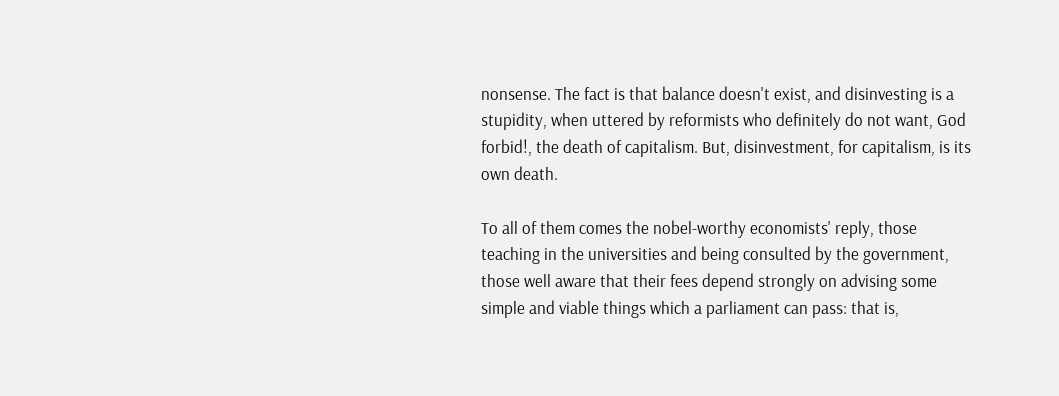nonsense. The fact is that balance doesn't exist, and disinvesting is a stupidity, when uttered by reformists who definitely do not want, God forbid!, the death of capitalism. But, disinvestment, for capitalism, is its own death.

To all of them comes the nobel-worthy economists' reply, those teaching in the universities and being consulted by the government, those well aware that their fees depend strongly on advising some simple and viable things which a parliament can pass: that is,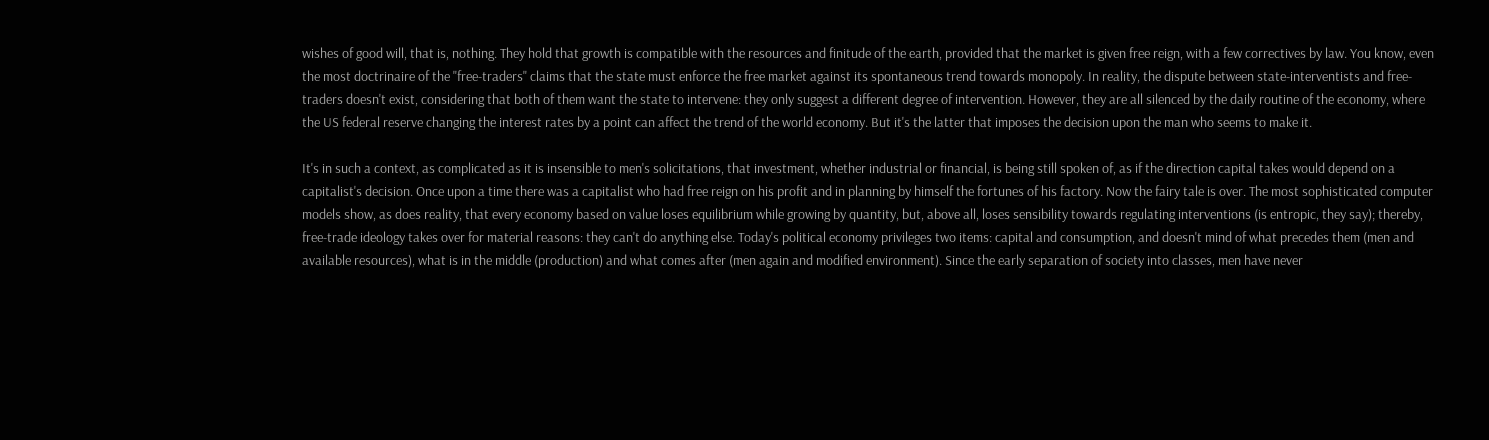wishes of good will, that is, nothing. They hold that growth is compatible with the resources and finitude of the earth, provided that the market is given free reign, with a few correctives by law. You know, even the most doctrinaire of the "free-traders" claims that the state must enforce the free market against its spontaneous trend towards monopoly. In reality, the dispute between state-interventists and free-traders doesn't exist, considering that both of them want the state to intervene: they only suggest a different degree of intervention. However, they are all silenced by the daily routine of the economy, where the US federal reserve changing the interest rates by a point can affect the trend of the world economy. But it's the latter that imposes the decision upon the man who seems to make it.

It's in such a context, as complicated as it is insensible to men's solicitations, that investment, whether industrial or financial, is being still spoken of, as if the direction capital takes would depend on a capitalist's decision. Once upon a time there was a capitalist who had free reign on his profit and in planning by himself the fortunes of his factory. Now the fairy tale is over. The most sophisticated computer models show, as does reality, that every economy based on value loses equilibrium while growing by quantity, but, above all, loses sensibility towards regulating interventions (is entropic, they say); thereby, free-trade ideology takes over for material reasons: they can't do anything else. Today's political economy privileges two items: capital and consumption, and doesn't mind of what precedes them (men and available resources), what is in the middle (production) and what comes after (men again and modified environment). Since the early separation of society into classes, men have never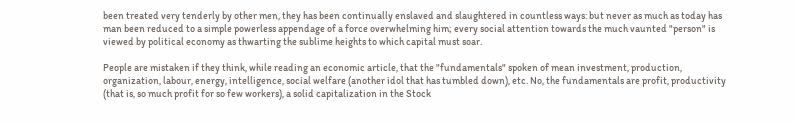been treated very tenderly by other men, they has been continually enslaved and slaughtered in countless ways: but never as much as today has man been reduced to a simple powerless appendage of a force overwhelming him; every social attention towards the much vaunted "person" is viewed by political economy as thwarting the sublime heights to which capital must soar.

People are mistaken if they think, while reading an economic article, that the "fundamentals" spoken of mean investment, production, organization, labour, energy, intelligence, social welfare (another idol that has tumbled down), etc. No, the fundamentals are profit, productivity (that is, so much profit for so few workers), a solid capitalization in the Stock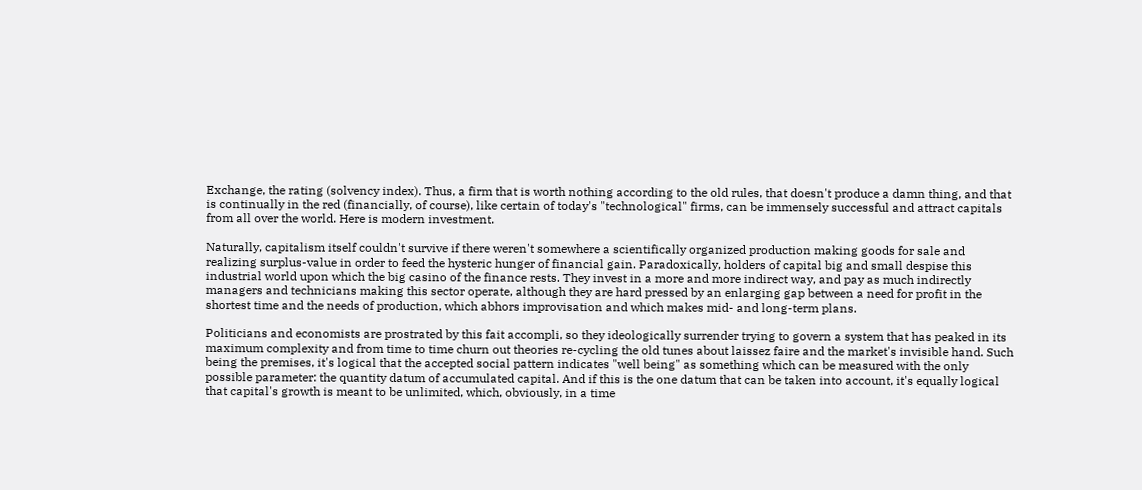Exchange, the rating (solvency index). Thus, a firm that is worth nothing according to the old rules, that doesn't produce a damn thing, and that is continually in the red (financially, of course), like certain of today's "technological" firms, can be immensely successful and attract capitals from all over the world. Here is modern investment.

Naturally, capitalism itself couldn't survive if there weren't somewhere a scientifically organized production making goods for sale and realizing surplus-value in order to feed the hysteric hunger of financial gain. Paradoxically, holders of capital big and small despise this industrial world upon which the big casino of the finance rests. They invest in a more and more indirect way, and pay as much indirectly managers and technicians making this sector operate, although they are hard pressed by an enlarging gap between a need for profit in the shortest time and the needs of production, which abhors improvisation and which makes mid- and long-term plans.

Politicians and economists are prostrated by this fait accompli, so they ideologically surrender trying to govern a system that has peaked in its maximum complexity and from time to time churn out theories re-cycling the old tunes about laissez faire and the market's invisible hand. Such being the premises, it's logical that the accepted social pattern indicates "well being" as something which can be measured with the only possible parameter: the quantity datum of accumulated capital. And if this is the one datum that can be taken into account, it's equally logical that capital's growth is meant to be unlimited, which, obviously, in a time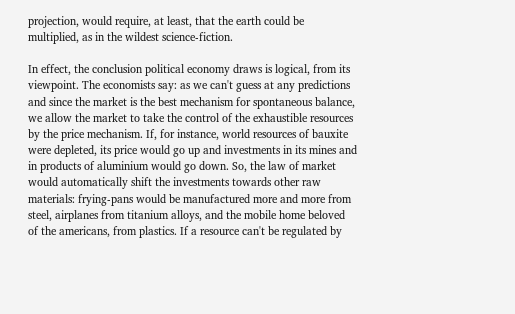projection, would require, at least, that the earth could be multiplied, as in the wildest science-fiction.

In effect, the conclusion political economy draws is logical, from its viewpoint. The economists say: as we can't guess at any predictions and since the market is the best mechanism for spontaneous balance, we allow the market to take the control of the exhaustible resources by the price mechanism. If, for instance, world resources of bauxite were depleted, its price would go up and investments in its mines and in products of aluminium would go down. So, the law of market would automatically shift the investments towards other raw materials: frying-pans would be manufactured more and more from steel, airplanes from titanium alloys, and the mobile home beloved of the americans, from plastics. If a resource can't be regulated by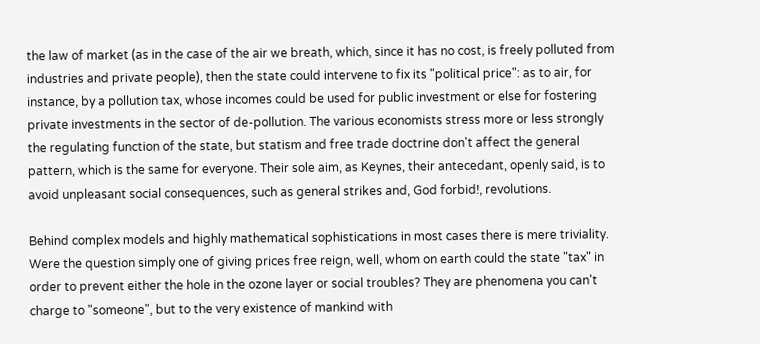the law of market (as in the case of the air we breath, which, since it has no cost, is freely polluted from industries and private people), then the state could intervene to fix its "political price": as to air, for instance, by a pollution tax, whose incomes could be used for public investment or else for fostering private investments in the sector of de-pollution. The various economists stress more or less strongly the regulating function of the state, but statism and free trade doctrine don't affect the general pattern, which is the same for everyone. Their sole aim, as Keynes, their antecedant, openly said, is to avoid unpleasant social consequences, such as general strikes and, God forbid!, revolutions.

Behind complex models and highly mathematical sophistications in most cases there is mere triviality. Were the question simply one of giving prices free reign, well, whom on earth could the state "tax" in order to prevent either the hole in the ozone layer or social troubles? They are phenomena you can't charge to "someone", but to the very existence of mankind with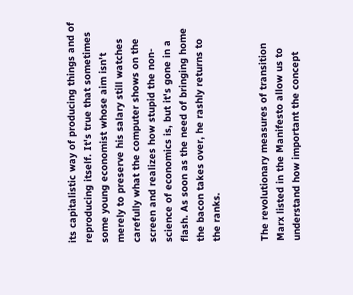its capitalistic way of producing things and of reproducing itself. It's true that sometimes some young economist whose aim isn't merely to preserve his salary still watches carefully what the computer shows on the screen and realizes how stupid the non-science of economics is, but it's gone in a flash. As soon as the need of bringing home the bacon takes over, he rashly returns to the ranks.


The revolutionary measures of transition Marx listed in the Manifesto allow us to understand how important the concept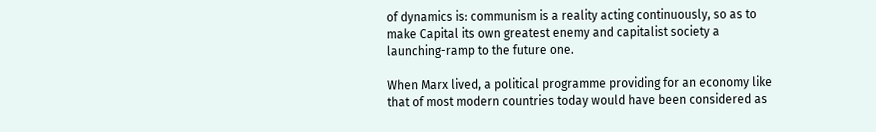of dynamics is: communism is a reality acting continuously, so as to make Capital its own greatest enemy and capitalist society a launching-ramp to the future one.

When Marx lived, a political programme providing for an economy like that of most modern countries today would have been considered as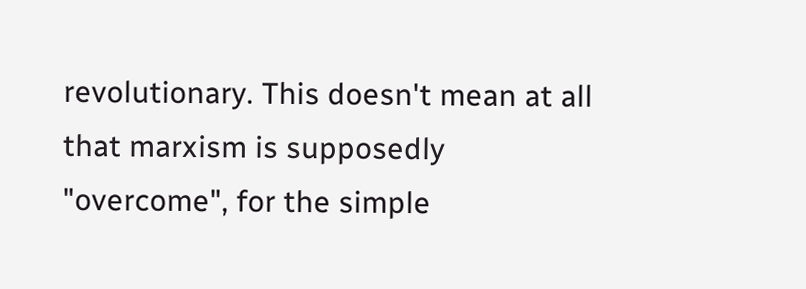revolutionary. This doesn't mean at all that marxism is supposedly "overcome", for the simple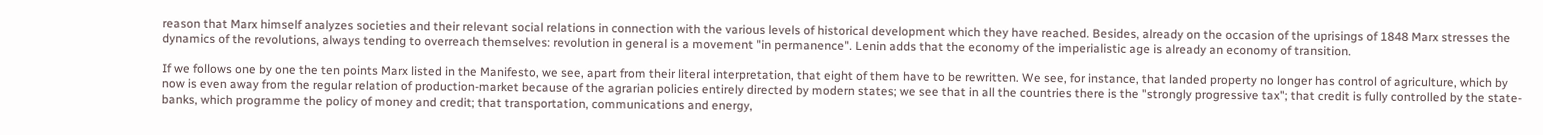reason that Marx himself analyzes societies and their relevant social relations in connection with the various levels of historical development which they have reached. Besides, already on the occasion of the uprisings of 1848 Marx stresses the dynamics of the revolutions, always tending to overreach themselves: revolution in general is a movement "in permanence". Lenin adds that the economy of the imperialistic age is already an economy of transition.

If we follows one by one the ten points Marx listed in the Manifesto, we see, apart from their literal interpretation, that eight of them have to be rewritten. We see, for instance, that landed property no longer has control of agriculture, which by now is even away from the regular relation of production-market because of the agrarian policies entirely directed by modern states; we see that in all the countries there is the "strongly progressive tax"; that credit is fully controlled by the state-banks, which programme the policy of money and credit; that transportation, communications and energy,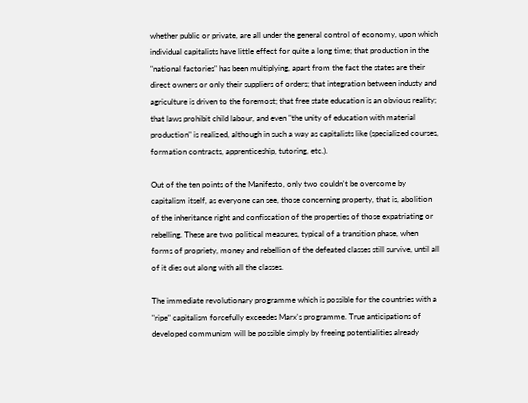whether public or private, are all under the general control of economy, upon which individual capitalists have little effect for quite a long time; that production in the "national factories" has been multiplying, apart from the fact the states are their direct owners or only their suppliers of orders; that integration between industy and agriculture is driven to the foremost; that free state education is an obvious reality; that laws prohibit child labour, and even "the unity of education with material production" is realized, although in such a way as capitalists like (specialized courses, formation contracts, apprenticeship, tutoring, etc.).

Out of the ten points of the Manifesto, only two couldn't be overcome by capitalism itself, as everyone can see, those concerning property, that is, abolition of the inheritance right and confiscation of the properties of those expatriating or rebelling. These are two political measures, typical of a transition phase, when forms of propriety, money and rebellion of the defeated classes still survive, until all of it dies out along with all the classes.

The immediate revolutionary programme which is possible for the countries with a "ripe" capitalism forcefully exceedes Marx's programme. True anticipations of developed communism will be possible simply by freeing potentialities already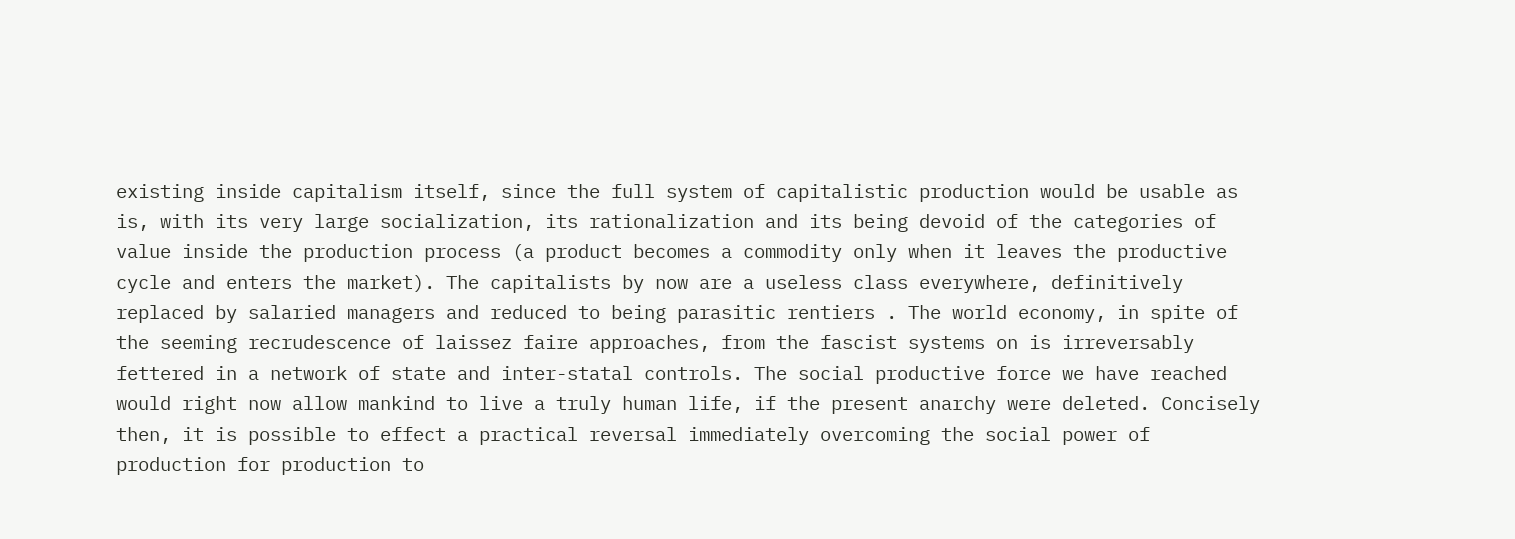existing inside capitalism itself, since the full system of capitalistic production would be usable as is, with its very large socialization, its rationalization and its being devoid of the categories of value inside the production process (a product becomes a commodity only when it leaves the productive cycle and enters the market). The capitalists by now are a useless class everywhere, definitively replaced by salaried managers and reduced to being parasitic rentiers . The world economy, in spite of the seeming recrudescence of laissez faire approaches, from the fascist systems on is irreversably fettered in a network of state and inter-statal controls. The social productive force we have reached would right now allow mankind to live a truly human life, if the present anarchy were deleted. Concisely then, it is possible to effect a practical reversal immediately overcoming the social power of production for production to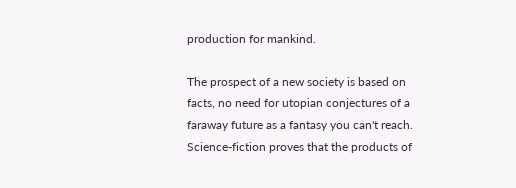production for mankind.

The prospect of a new society is based on facts, no need for utopian conjectures of a faraway future as a fantasy you can't reach. Science-fiction proves that the products of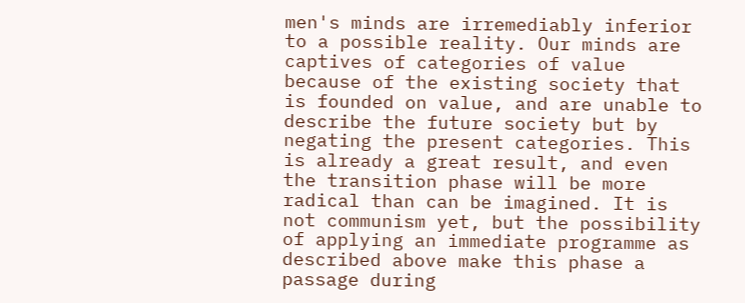men's minds are irremediably inferior to a possible reality. Our minds are captives of categories of value because of the existing society that is founded on value, and are unable to describe the future society but by negating the present categories. This is already a great result, and even the transition phase will be more radical than can be imagined. It is not communism yet, but the possibility of applying an immediate programme as described above make this phase a passage during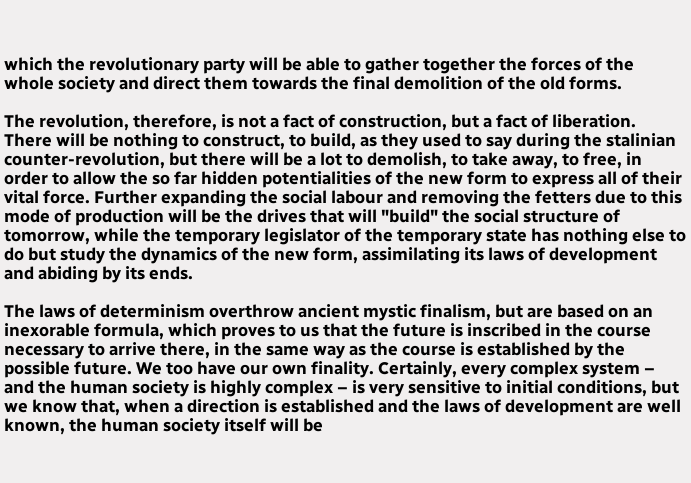which the revolutionary party will be able to gather together the forces of the whole society and direct them towards the final demolition of the old forms.

The revolution, therefore, is not a fact of construction, but a fact of liberation. There will be nothing to construct, to build, as they used to say during the stalinian counter-revolution, but there will be a lot to demolish, to take away, to free, in order to allow the so far hidden potentialities of the new form to express all of their vital force. Further expanding the social labour and removing the fetters due to this mode of production will be the drives that will "build" the social structure of tomorrow, while the temporary legislator of the temporary state has nothing else to do but study the dynamics of the new form, assimilating its laws of development and abiding by its ends.

The laws of determinism overthrow ancient mystic finalism, but are based on an inexorable formula, which proves to us that the future is inscribed in the course necessary to arrive there, in the same way as the course is established by the possible future. We too have our own finality. Certainly, every complex system – and the human society is highly complex – is very sensitive to initial conditions, but we know that, when a direction is established and the laws of development are well known, the human society itself will be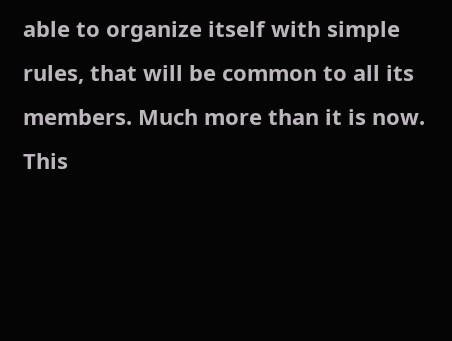able to organize itself with simple rules, that will be common to all its members. Much more than it is now. This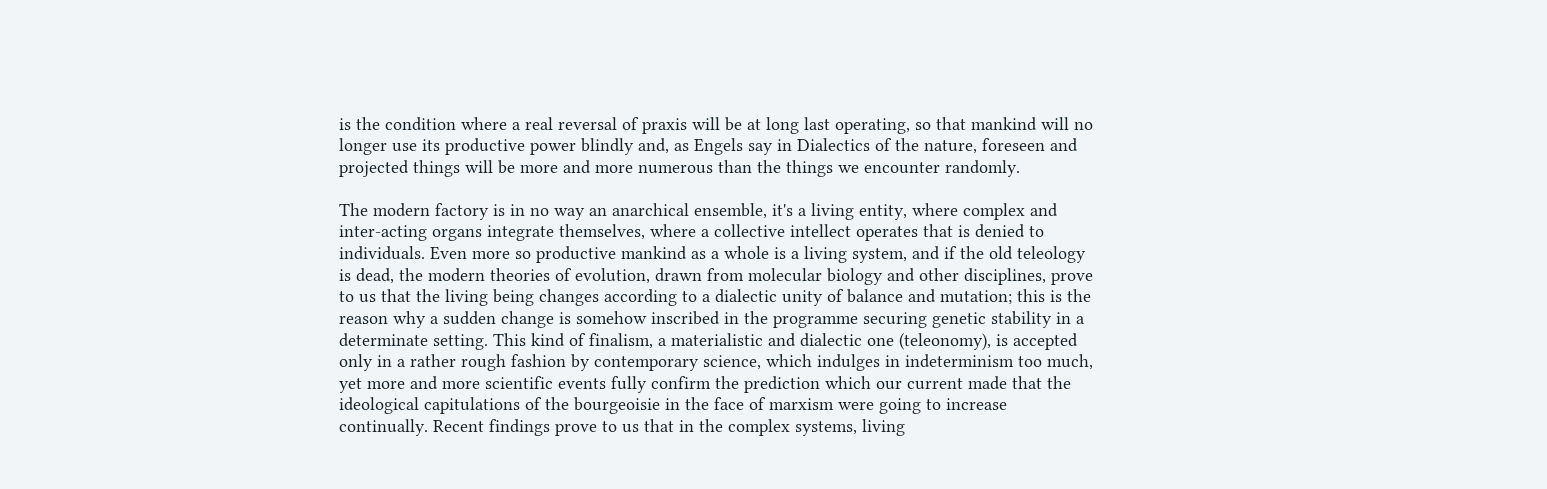is the condition where a real reversal of praxis will be at long last operating, so that mankind will no longer use its productive power blindly and, as Engels say in Dialectics of the nature, foreseen and projected things will be more and more numerous than the things we encounter randomly.

The modern factory is in no way an anarchical ensemble, it's a living entity, where complex and inter-acting organs integrate themselves, where a collective intellect operates that is denied to individuals. Even more so productive mankind as a whole is a living system, and if the old teleology is dead, the modern theories of evolution, drawn from molecular biology and other disciplines, prove to us that the living being changes according to a dialectic unity of balance and mutation; this is the reason why a sudden change is somehow inscribed in the programme securing genetic stability in a determinate setting. This kind of finalism, a materialistic and dialectic one (teleonomy), is accepted only in a rather rough fashion by contemporary science, which indulges in indeterminism too much, yet more and more scientific events fully confirm the prediction which our current made that the ideological capitulations of the bourgeoisie in the face of marxism were going to increase continually. Recent findings prove to us that in the complex systems, living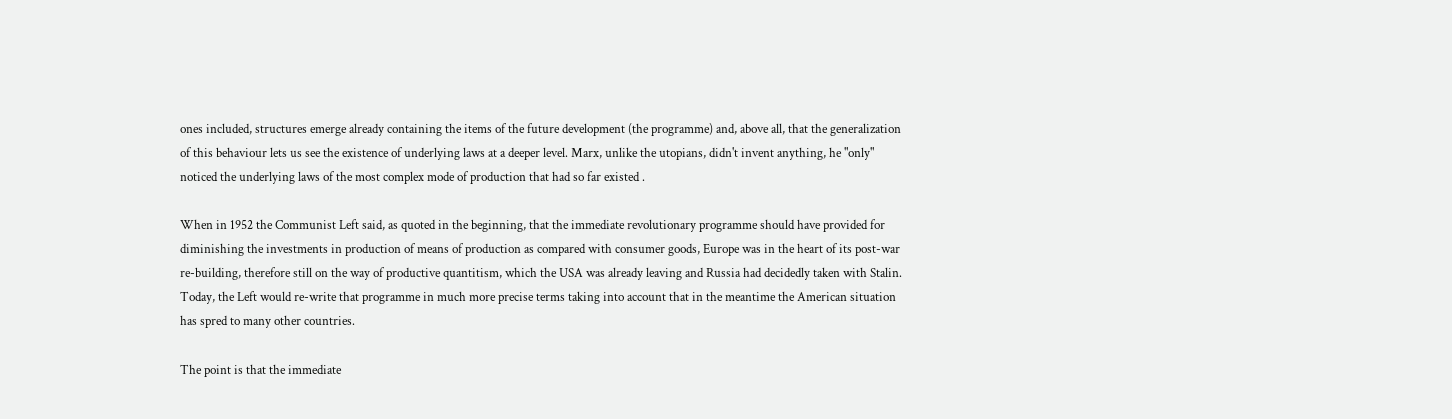ones included, structures emerge already containing the items of the future development (the programme) and, above all, that the generalization of this behaviour lets us see the existence of underlying laws at a deeper level. Marx, unlike the utopians, didn't invent anything, he "only" noticed the underlying laws of the most complex mode of production that had so far existed .

When in 1952 the Communist Left said, as quoted in the beginning, that the immediate revolutionary programme should have provided for diminishing the investments in production of means of production as compared with consumer goods, Europe was in the heart of its post-war re-building, therefore still on the way of productive quantitism, which the USA was already leaving and Russia had decidedly taken with Stalin. Today, the Left would re-write that programme in much more precise terms taking into account that in the meantime the American situation has spred to many other countries.

The point is that the immediate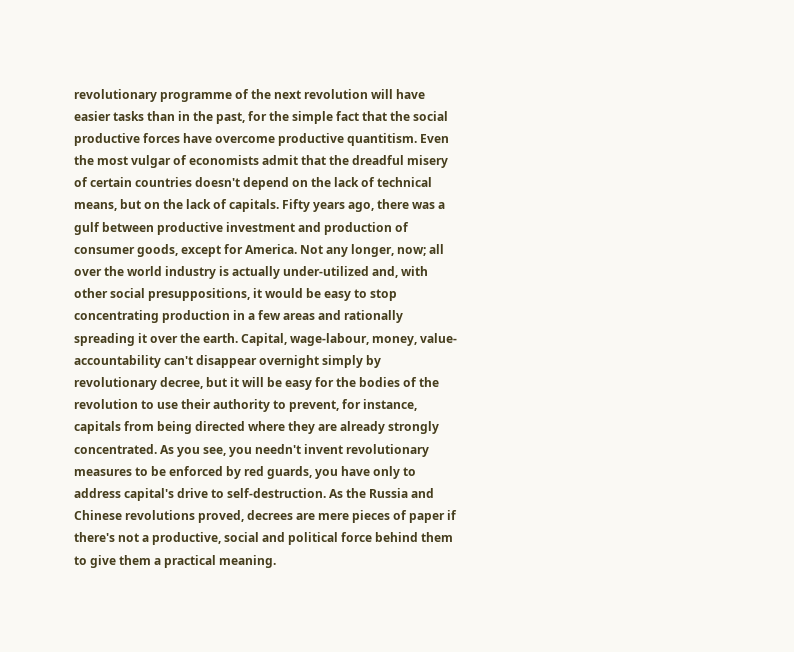revolutionary programme of the next revolution will have easier tasks than in the past, for the simple fact that the social productive forces have overcome productive quantitism. Even the most vulgar of economists admit that the dreadful misery of certain countries doesn't depend on the lack of technical means, but on the lack of capitals. Fifty years ago, there was a gulf between productive investment and production of consumer goods, except for America. Not any longer, now; all over the world industry is actually under-utilized and, with other social presuppositions, it would be easy to stop concentrating production in a few areas and rationally spreading it over the earth. Capital, wage-labour, money, value-accountability can't disappear overnight simply by revolutionary decree, but it will be easy for the bodies of the revolution to use their authority to prevent, for instance, capitals from being directed where they are already strongly concentrated. As you see, you needn't invent revolutionary measures to be enforced by red guards, you have only to address capital's drive to self-destruction. As the Russia and Chinese revolutions proved, decrees are mere pieces of paper if there's not a productive, social and political force behind them to give them a practical meaning.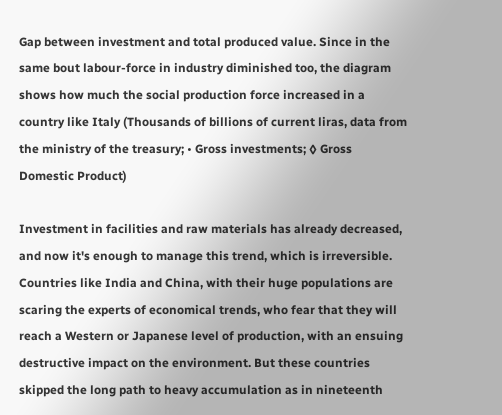Gap between investment and total produced value. Since in the same bout labour-force in industry diminished too, the diagram shows how much the social production force increased in a country like Italy (Thousands of billions of current liras, data from the ministry of the treasury; • Gross investments; ◊ Gross Domestic Product)

Investment in facilities and raw materials has already decreased, and now it's enough to manage this trend, which is irreversible. Countries like India and China, with their huge populations are scaring the experts of economical trends, who fear that they will reach a Western or Japanese level of production, with an ensuing destructive impact on the environment. But these countries skipped the long path to heavy accumulation as in nineteenth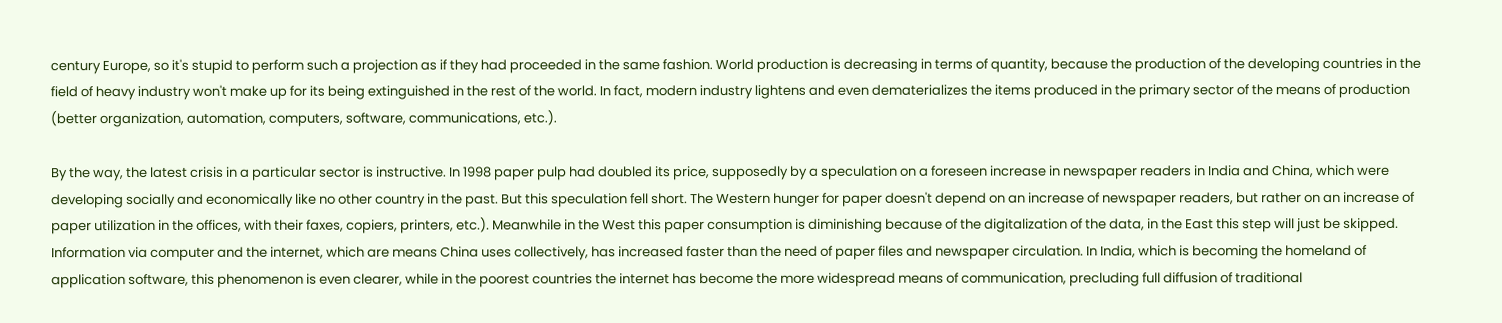century Europe, so it's stupid to perform such a projection as if they had proceeded in the same fashion. World production is decreasing in terms of quantity, because the production of the developing countries in the field of heavy industry won't make up for its being extinguished in the rest of the world. In fact, modern industry lightens and even dematerializes the items produced in the primary sector of the means of production (better organization, automation, computers, software, communications, etc.).

By the way, the latest crisis in a particular sector is instructive. In 1998 paper pulp had doubled its price, supposedly by a speculation on a foreseen increase in newspaper readers in India and China, which were developing socially and economically like no other country in the past. But this speculation fell short. The Western hunger for paper doesn't depend on an increase of newspaper readers, but rather on an increase of paper utilization in the offices, with their faxes, copiers, printers, etc.). Meanwhile in the West this paper consumption is diminishing because of the digitalization of the data, in the East this step will just be skipped. Information via computer and the internet, which are means China uses collectively, has increased faster than the need of paper files and newspaper circulation. In India, which is becoming the homeland of application software, this phenomenon is even clearer, while in the poorest countries the internet has become the more widespread means of communication, precluding full diffusion of traditional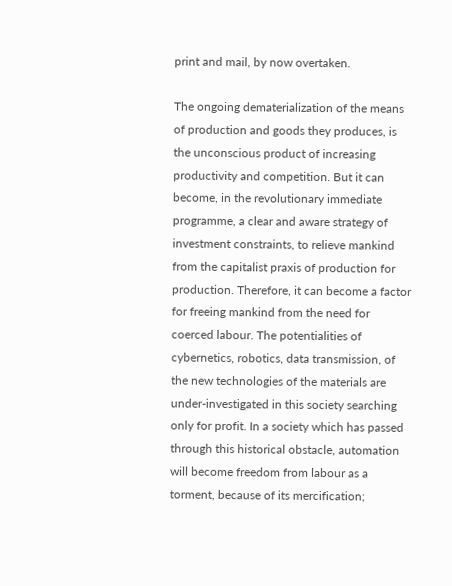print and mail, by now overtaken.

The ongoing dematerialization of the means of production and goods they produces, is the unconscious product of increasing productivity and competition. But it can become, in the revolutionary immediate programme, a clear and aware strategy of investment constraints, to relieve mankind from the capitalist praxis of production for production. Therefore, it can become a factor for freeing mankind from the need for coerced labour. The potentialities of cybernetics, robotics, data transmission, of the new technologies of the materials are under-investigated in this society searching only for profit. In a society which has passed through this historical obstacle, automation will become freedom from labour as a torment, because of its mercification;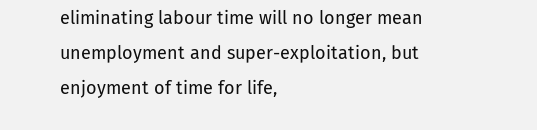eliminating labour time will no longer mean unemployment and super-exploitation, but enjoyment of time for life,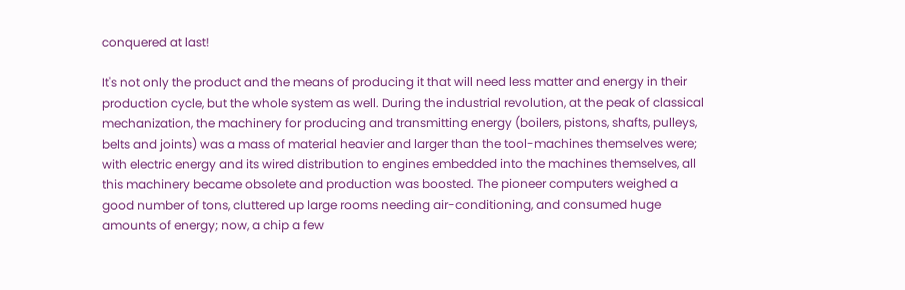conquered at last!

It's not only the product and the means of producing it that will need less matter and energy in their production cycle, but the whole system as well. During the industrial revolution, at the peak of classical mechanization, the machinery for producing and transmitting energy (boilers, pistons, shafts, pulleys, belts and joints) was a mass of material heavier and larger than the tool-machines themselves were; with electric energy and its wired distribution to engines embedded into the machines themselves, all this machinery became obsolete and production was boosted. The pioneer computers weighed a good number of tons, cluttered up large rooms needing air-conditioning, and consumed huge amounts of energy; now, a chip a few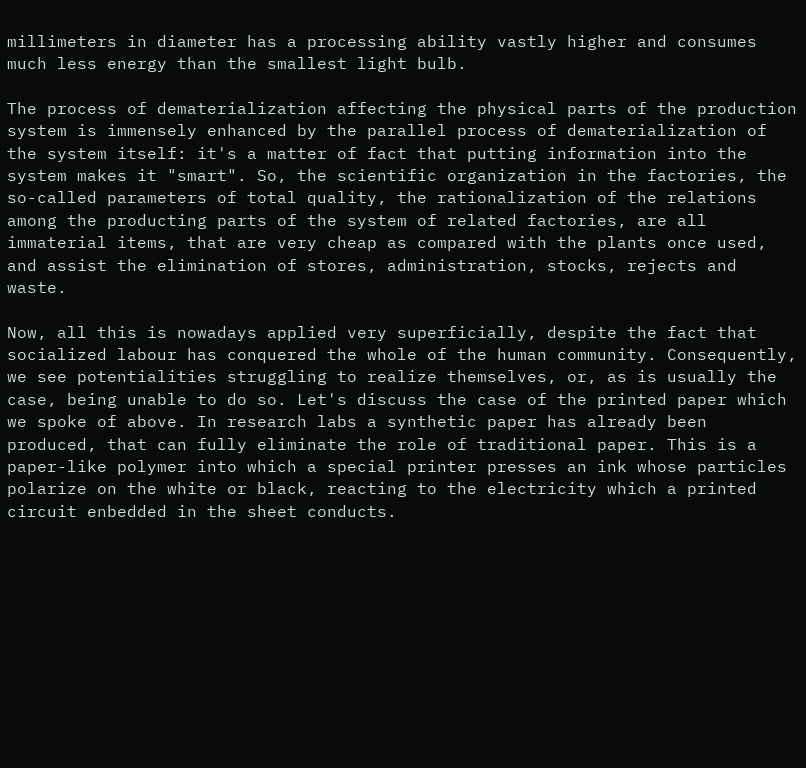millimeters in diameter has a processing ability vastly higher and consumes much less energy than the smallest light bulb.

The process of dematerialization affecting the physical parts of the production system is immensely enhanced by the parallel process of dematerialization of the system itself: it's a matter of fact that putting information into the system makes it "smart". So, the scientific organization in the factories, the so-called parameters of total quality, the rationalization of the relations among the producting parts of the system of related factories, are all immaterial items, that are very cheap as compared with the plants once used, and assist the elimination of stores, administration, stocks, rejects and waste.

Now, all this is nowadays applied very superficially, despite the fact that socialized labour has conquered the whole of the human community. Consequently, we see potentialities struggling to realize themselves, or, as is usually the case, being unable to do so. Let's discuss the case of the printed paper which we spoke of above. In research labs a synthetic paper has already been produced, that can fully eliminate the role of traditional paper. This is a paper-like polymer into which a special printer presses an ink whose particles polarize on the white or black, reacting to the electricity which a printed circuit enbedded in the sheet conducts.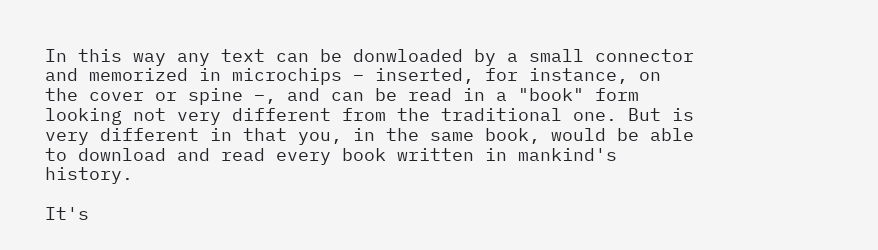In this way any text can be donwloaded by a small connector and memorized in microchips – inserted, for instance, on the cover or spine –, and can be read in a "book" form looking not very different from the traditional one. But is very different in that you, in the same book, would be able to download and read every book written in mankind's history.

It's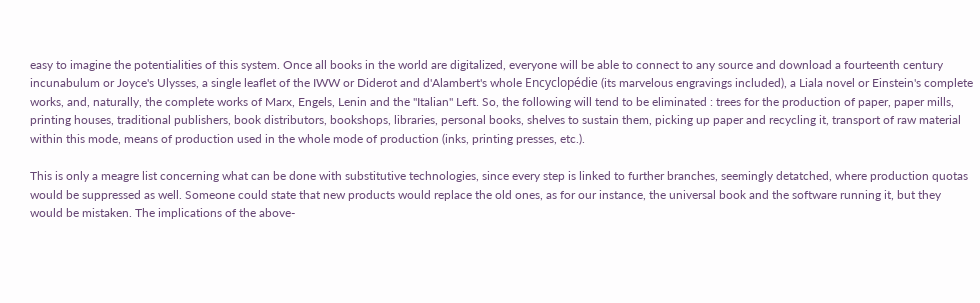easy to imagine the potentialities of this system. Once all books in the world are digitalized, everyone will be able to connect to any source and download a fourteenth century incunabulum or Joyce's Ulysses, a single leaflet of the IWW or Diderot and d'Alambert's whole Encyclopédie (its marvelous engravings included), a Liala novel or Einstein's complete works, and, naturally, the complete works of Marx, Engels, Lenin and the "Italian" Left. So, the following will tend to be eliminated : trees for the production of paper, paper mills, printing houses, traditional publishers, book distributors, bookshops, libraries, personal books, shelves to sustain them, picking up paper and recycling it, transport of raw material within this mode, means of production used in the whole mode of production (inks, printing presses, etc.).

This is only a meagre list concerning what can be done with substitutive technologies, since every step is linked to further branches, seemingly detatched, where production quotas would be suppressed as well. Someone could state that new products would replace the old ones, as for our instance, the universal book and the software running it, but they would be mistaken. The implications of the above-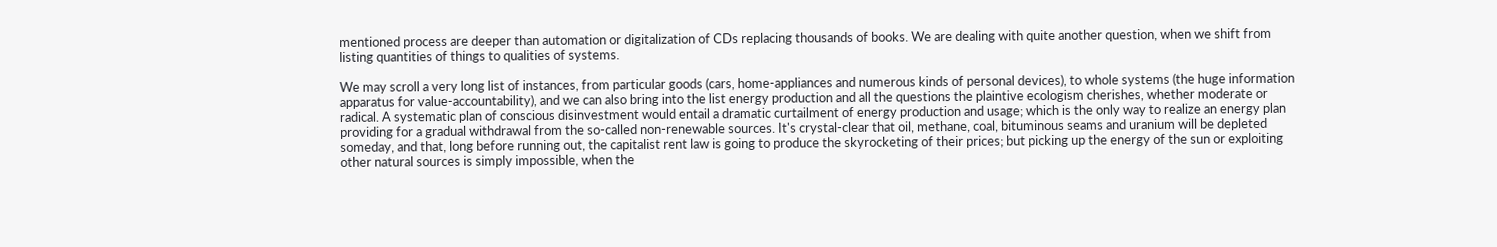mentioned process are deeper than automation or digitalization of CDs replacing thousands of books. We are dealing with quite another question, when we shift from listing quantities of things to qualities of systems.

We may scroll a very long list of instances, from particular goods (cars, home-appliances and numerous kinds of personal devices), to whole systems (the huge information apparatus for value-accountability), and we can also bring into the list energy production and all the questions the plaintive ecologism cherishes, whether moderate or radical. A systematic plan of conscious disinvestment would entail a dramatic curtailment of energy production and usage; which is the only way to realize an energy plan providing for a gradual withdrawal from the so-called non-renewable sources. It's crystal-clear that oil, methane, coal, bituminous seams and uranium will be depleted someday, and that, long before running out, the capitalist rent law is going to produce the skyrocketing of their prices; but picking up the energy of the sun or exploiting other natural sources is simply impossible, when the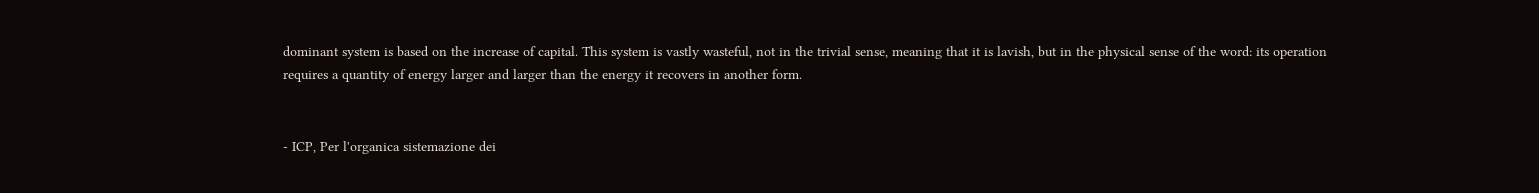dominant system is based on the increase of capital. This system is vastly wasteful, not in the trivial sense, meaning that it is lavish, but in the physical sense of the word: its operation requires a quantity of energy larger and larger than the energy it recovers in another form.


- ICP, Per l'organica sistemazione dei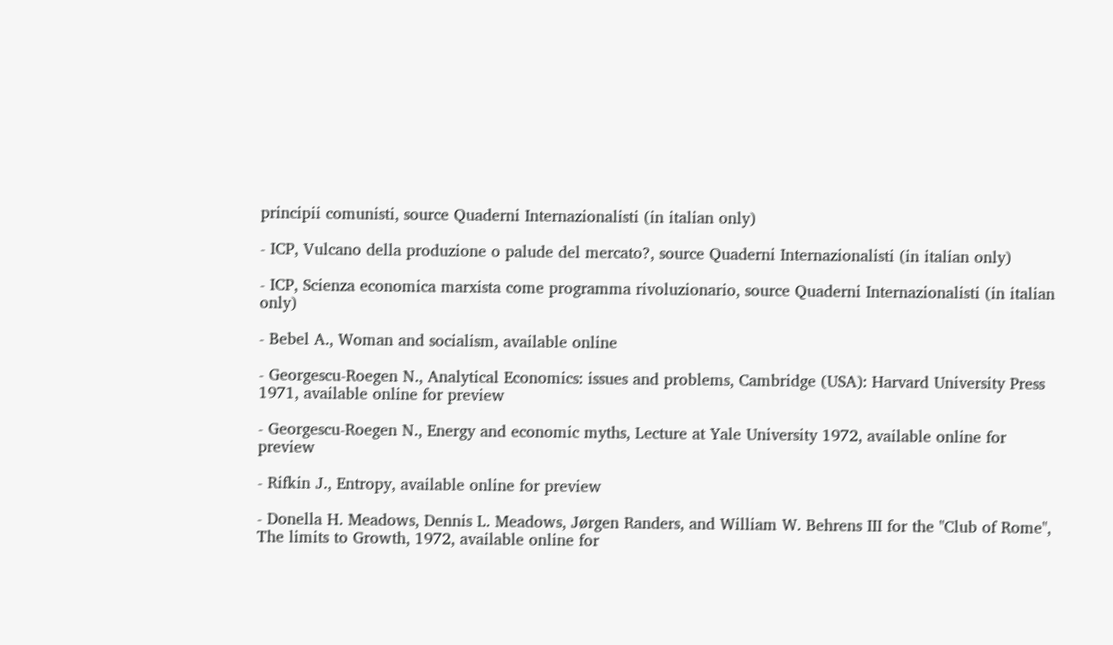principii comunisti, source Quaderni Internazionalisti (in italian only)

- ICP, Vulcano della produzione o palude del mercato?, source Quaderni Internazionalisti (in italian only)

- ICP, Scienza economica marxista come programma rivoluzionario, source Quaderni Internazionalisti (in italian only)

- Bebel A., Woman and socialism, available online

- Georgescu-Roegen N., Analytical Economics: issues and problems, Cambridge (USA): Harvard University Press 1971, available online for preview

- Georgescu-Roegen N., Energy and economic myths, Lecture at Yale University 1972, available online for preview

- Rifkin J., Entropy, available online for preview

- Donella H. Meadows, Dennis L. Meadows, Jørgen Randers, and William W. Behrens III for the "Club of Rome", The limits to Growth, 1972, available online for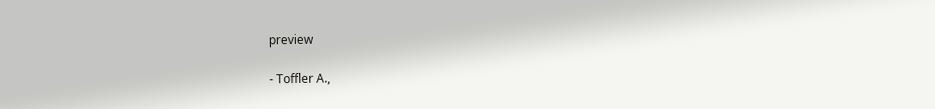preview

- Toffler A.,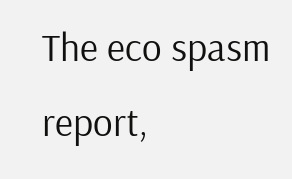The eco spasm report,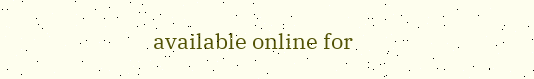available online for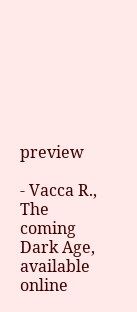preview

- Vacca R., The coming Dark Age, available online